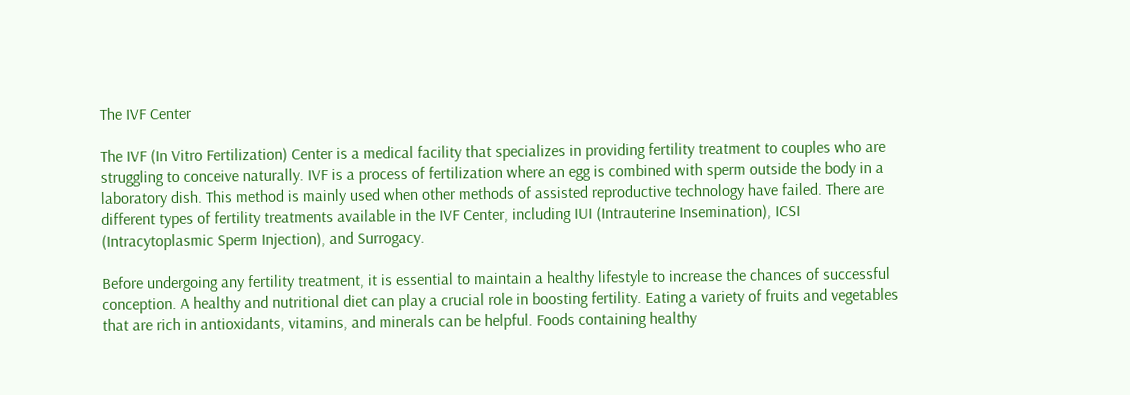The IVF Center

The IVF (In Vitro Fertilization) Center is a medical facility that specializes in providing fertility treatment to couples who are struggling to conceive naturally. IVF is a process of fertilization where an egg is combined with sperm outside the body in a laboratory dish. This method is mainly used when other methods of assisted reproductive technology have failed. There are different types of fertility treatments available in the IVF Center, including IUI (Intrauterine Insemination), ICSI (Intracytoplasmic Sperm Injection), and Surrogacy.

Before undergoing any fertility treatment, it is essential to maintain a healthy lifestyle to increase the chances of successful conception. A healthy and nutritional diet can play a crucial role in boosting fertility. Eating a variety of fruits and vegetables that are rich in antioxidants, vitamins, and minerals can be helpful. Foods containing healthy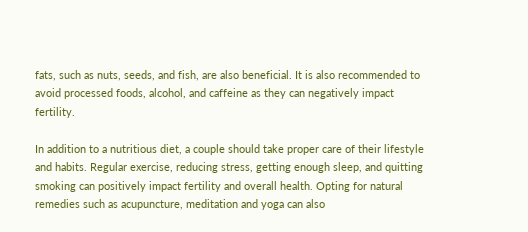fats, such as nuts, seeds, and fish, are also beneficial. It is also recommended to avoid processed foods, alcohol, and caffeine as they can negatively impact fertility.

In addition to a nutritious diet, a couple should take proper care of their lifestyle and habits. Regular exercise, reducing stress, getting enough sleep, and quitting smoking can positively impact fertility and overall health. Opting for natural remedies such as acupuncture, meditation and yoga can also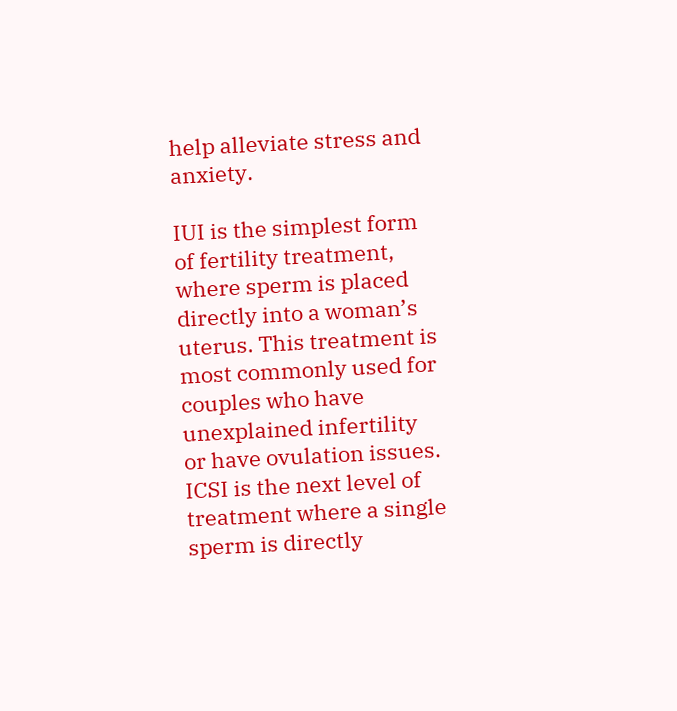help alleviate stress and anxiety.

IUI is the simplest form of fertility treatment, where sperm is placed directly into a woman’s uterus. This treatment is most commonly used for couples who have unexplained infertility or have ovulation issues. ICSI is the next level of treatment where a single sperm is directly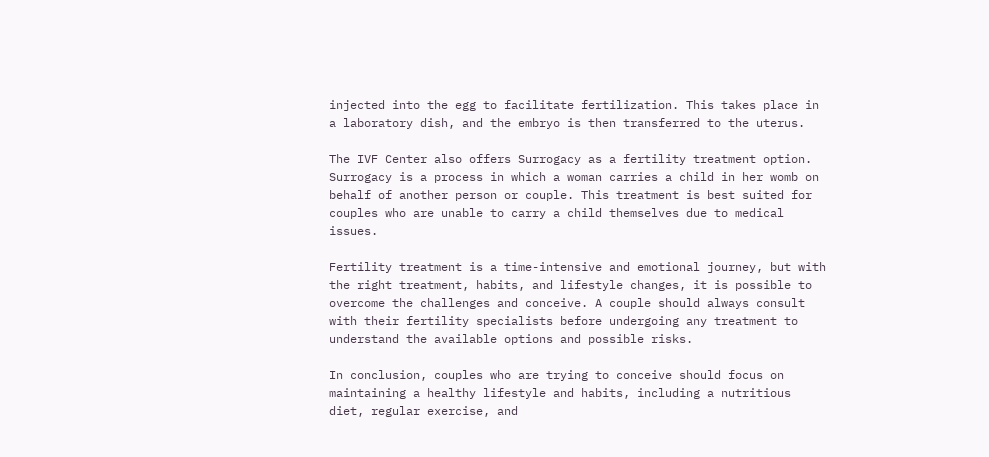injected into the egg to facilitate fertilization. This takes place in a laboratory dish, and the embryo is then transferred to the uterus.

The IVF Center also offers Surrogacy as a fertility treatment option. Surrogacy is a process in which a woman carries a child in her womb on behalf of another person or couple. This treatment is best suited for couples who are unable to carry a child themselves due to medical issues.

Fertility treatment is a time-intensive and emotional journey, but with the right treatment, habits, and lifestyle changes, it is possible to overcome the challenges and conceive. A couple should always consult with their fertility specialists before undergoing any treatment to understand the available options and possible risks.

In conclusion, couples who are trying to conceive should focus on maintaining a healthy lifestyle and habits, including a nutritious diet, regular exercise, and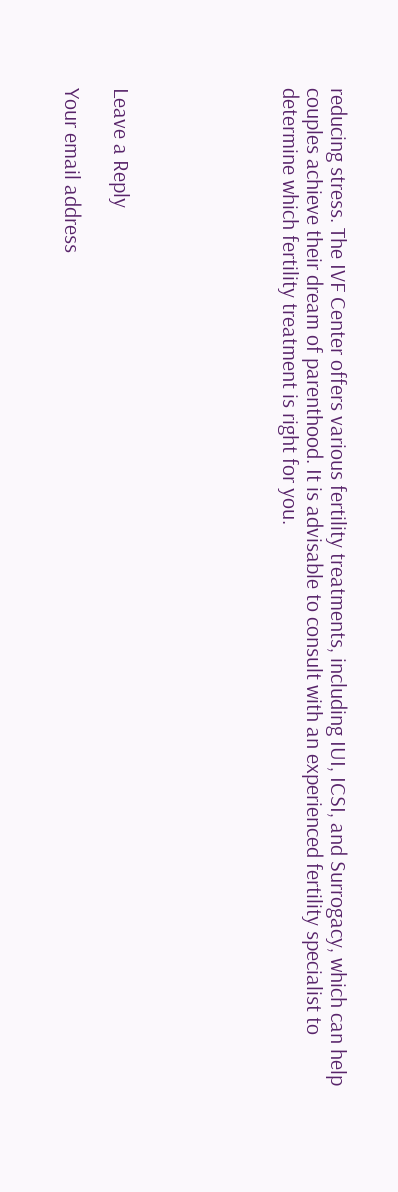reducing stress. The IVF Center offers various fertility treatments, including IUI, ICSI, and Surrogacy, which can help couples achieve their dream of parenthood. It is advisable to consult with an experienced fertility specialist to determine which fertility treatment is right for you.






Leave a Reply

Your email address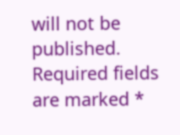will not be published. Required fields are marked *